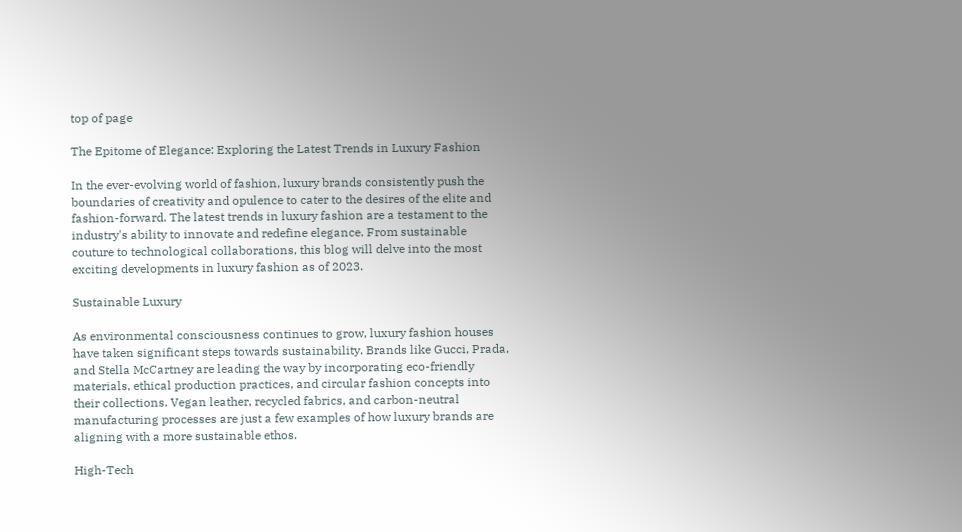top of page

The Epitome of Elegance: Exploring the Latest Trends in Luxury Fashion

In the ever-evolving world of fashion, luxury brands consistently push the boundaries of creativity and opulence to cater to the desires of the elite and fashion-forward. The latest trends in luxury fashion are a testament to the industry's ability to innovate and redefine elegance. From sustainable couture to technological collaborations, this blog will delve into the most exciting developments in luxury fashion as of 2023.

Sustainable Luxury

As environmental consciousness continues to grow, luxury fashion houses have taken significant steps towards sustainability. Brands like Gucci, Prada, and Stella McCartney are leading the way by incorporating eco-friendly materials, ethical production practices, and circular fashion concepts into their collections. Vegan leather, recycled fabrics, and carbon-neutral manufacturing processes are just a few examples of how luxury brands are aligning with a more sustainable ethos.

High-Tech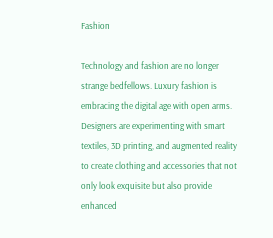Fashion

Technology and fashion are no longer strange bedfellows. Luxury fashion is embracing the digital age with open arms. Designers are experimenting with smart textiles, 3D printing, and augmented reality to create clothing and accessories that not only look exquisite but also provide enhanced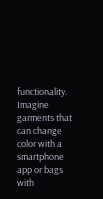functionality. Imagine garments that can change color with a smartphone app or bags with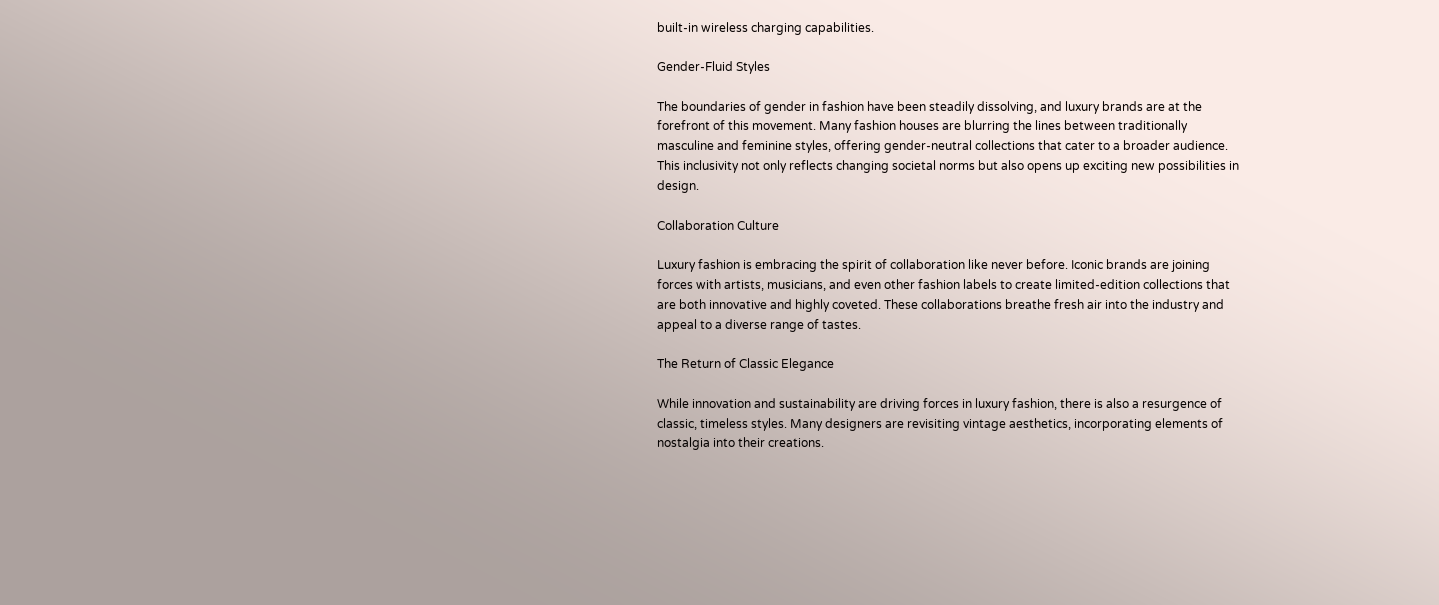built-in wireless charging capabilities.

Gender-Fluid Styles

The boundaries of gender in fashion have been steadily dissolving, and luxury brands are at the forefront of this movement. Many fashion houses are blurring the lines between traditionally masculine and feminine styles, offering gender-neutral collections that cater to a broader audience. This inclusivity not only reflects changing societal norms but also opens up exciting new possibilities in design.

Collaboration Culture

Luxury fashion is embracing the spirit of collaboration like never before. Iconic brands are joining forces with artists, musicians, and even other fashion labels to create limited-edition collections that are both innovative and highly coveted. These collaborations breathe fresh air into the industry and appeal to a diverse range of tastes.

The Return of Classic Elegance

While innovation and sustainability are driving forces in luxury fashion, there is also a resurgence of classic, timeless styles. Many designers are revisiting vintage aesthetics, incorporating elements of nostalgia into their creations.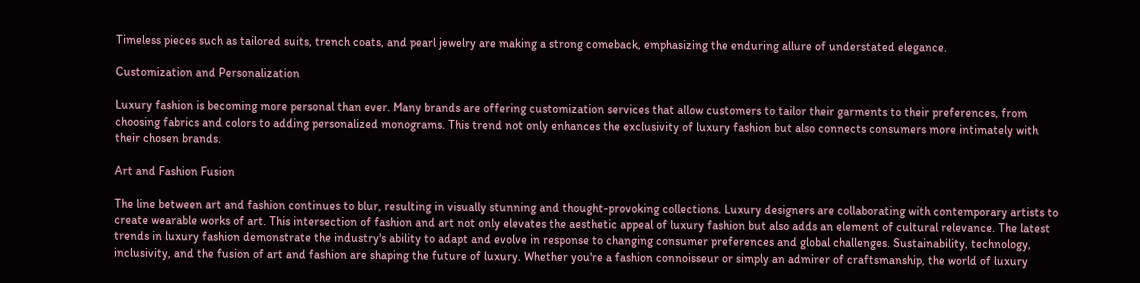Timeless pieces such as tailored suits, trench coats, and pearl jewelry are making a strong comeback, emphasizing the enduring allure of understated elegance.

Customization and Personalization

Luxury fashion is becoming more personal than ever. Many brands are offering customization services that allow customers to tailor their garments to their preferences, from choosing fabrics and colors to adding personalized monograms. This trend not only enhances the exclusivity of luxury fashion but also connects consumers more intimately with their chosen brands.

Art and Fashion Fusion

The line between art and fashion continues to blur, resulting in visually stunning and thought-provoking collections. Luxury designers are collaborating with contemporary artists to create wearable works of art. This intersection of fashion and art not only elevates the aesthetic appeal of luxury fashion but also adds an element of cultural relevance. The latest trends in luxury fashion demonstrate the industry's ability to adapt and evolve in response to changing consumer preferences and global challenges. Sustainability, technology, inclusivity, and the fusion of art and fashion are shaping the future of luxury. Whether you're a fashion connoisseur or simply an admirer of craftsmanship, the world of luxury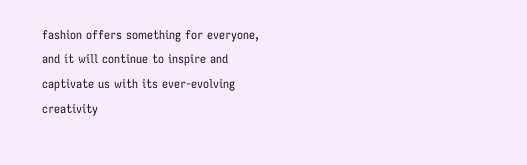fashion offers something for everyone, and it will continue to inspire and captivate us with its ever-evolving creativity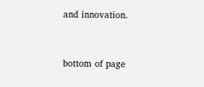and innovation.


bottom of page